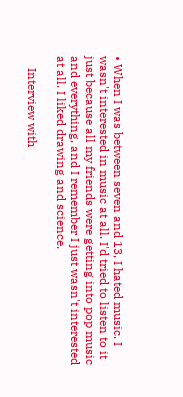• When I was between seven and 13, I hated music. I wasn't interested in music at all. I'd tried to listen to it just because all my friends were getting into pop music and everything, and I remember I just wasn't interested at all. I liked drawing and science.

    Interview with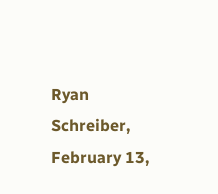Ryan Schreiber, February 13,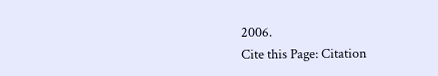2006.
Cite this Page: Citation